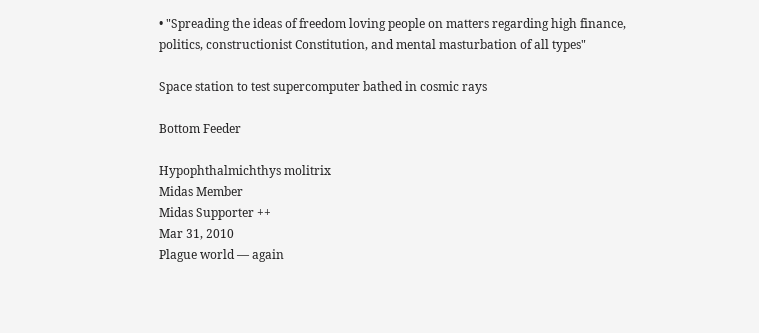• "Spreading the ideas of freedom loving people on matters regarding high finance, politics, constructionist Constitution, and mental masturbation of all types"

Space station to test supercomputer bathed in cosmic rays

Bottom Feeder

Hypophthalmichthys molitrix
Midas Member
Midas Supporter ++
Mar 31, 2010
Plague world — again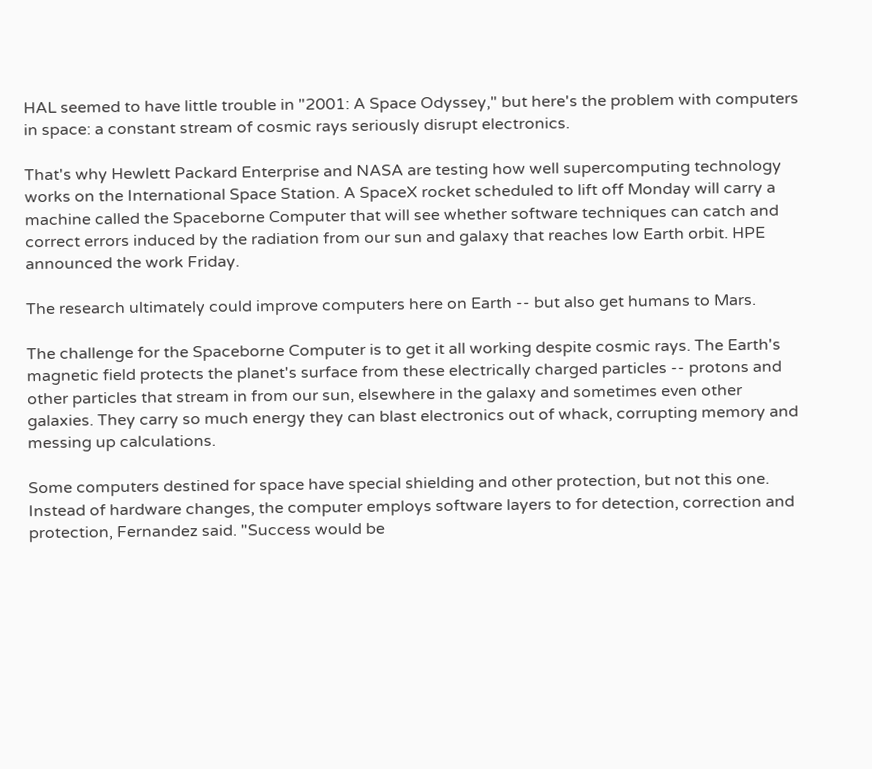HAL seemed to have little trouble in "2001: A Space Odyssey," but here's the problem with computers in space: a constant stream of cosmic rays seriously disrupt electronics.

That's why Hewlett Packard Enterprise and NASA are testing how well supercomputing technology works on the International Space Station. A SpaceX rocket scheduled to lift off Monday will carry a machine called the Spaceborne Computer that will see whether software techniques can catch and correct errors induced by the radiation from our sun and galaxy that reaches low Earth orbit. HPE announced the work Friday.

The research ultimately could improve computers here on Earth -- but also get humans to Mars.

The challenge for the Spaceborne Computer is to get it all working despite cosmic rays. The Earth's magnetic field protects the planet's surface from these electrically charged particles -- protons and other particles that stream in from our sun, elsewhere in the galaxy and sometimes even other galaxies. They carry so much energy they can blast electronics out of whack, corrupting memory and messing up calculations.

Some computers destined for space have special shielding and other protection, but not this one. Instead of hardware changes, the computer employs software layers to for detection, correction and protection, Fernandez said. "Success would be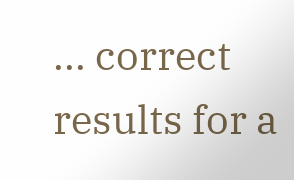... correct results for a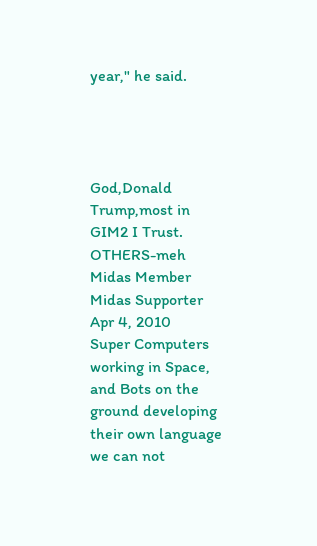year," he said.




God,Donald Trump,most in GIM2 I Trust. OTHERS-meh
Midas Member
Midas Supporter
Apr 4, 2010
Super Computers working in Space, and Bots on the ground developing their own language we can not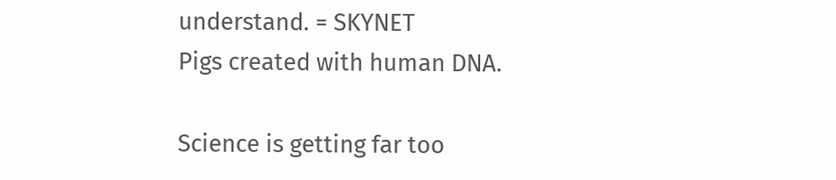understand. = SKYNET
Pigs created with human DNA.

Science is getting far too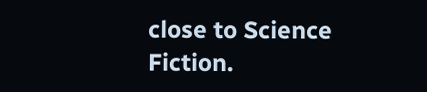close to Science Fiction.